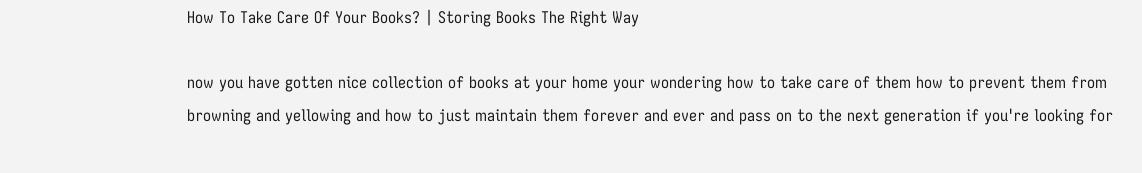How To Take Care Of Your Books? | Storing Books The Right Way

now you have gotten nice collection of books at your home your wondering how to take care of them how to prevent them from browning and yellowing and how to just maintain them forever and ever and pass on to the next generation if you're looking for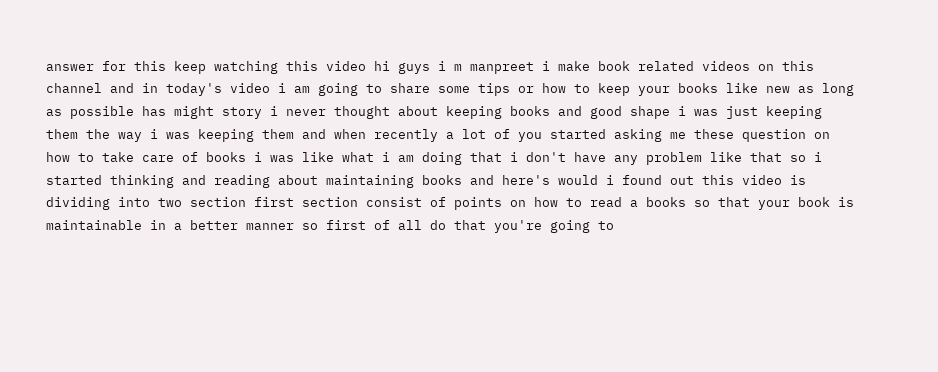answer for this keep watching this video hi guys i m manpreet i make book related videos on this channel and in today's video i am going to share some tips or how to keep your books like new as long as possible has might story i never thought about keeping books and good shape i was just keeping them the way i was keeping them and when recently a lot of you started asking me these question on how to take care of books i was like what i am doing that i don't have any problem like that so i started thinking and reading about maintaining books and here's would i found out this video is dividing into two section first section consist of points on how to read a books so that your book is maintainable in a better manner so first of all do that you're going to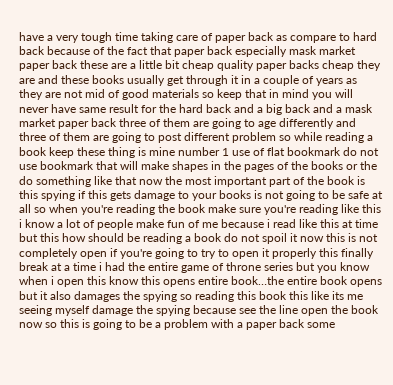have a very tough time taking care of paper back as compare to hard back because of the fact that paper back especially mask market paper back these are a little bit cheap quality paper backs cheap they are and these books usually get through it in a couple of years as they are not mid of good materials so keep that in mind you will never have same result for the hard back and a big back and a mask market paper back three of them are going to age differently and three of them are going to post different problem so while reading a book keep these thing is mine number 1 use of flat bookmark do not use bookmark that will make shapes in the pages of the books or the do something like that now the most important part of the book is this spying if this gets damage to your books is not going to be safe at all so when you're reading the book make sure you're reading like this i know a lot of people make fun of me because i read like this at time but this how should be reading a book do not spoil it now this is not completely open if you're going to try to open it properly this finally break at a time i had the entire game of throne series but you know when i open this know this opens entire book…the entire book opens but it also damages the spying so reading this book this like its me seeing myself damage the spying because see the line open the book now so this is going to be a problem with a paper back some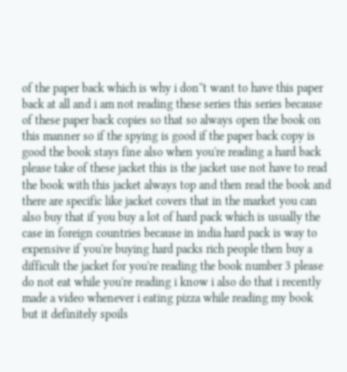of the paper back which is why i don''t want to have this paper back at all and i am not reading these series this series because of these paper back copies so that so always open the book on this manner so if the spying is good if the paper back copy is good the book stays fine also when you're reading a hard back please take of these jacket this is the jacket use not have to read the book with this jacket always top and then read the book and there are specific like jacket covers that in the market you can also buy that if you buy a lot of hard pack which is usually the case in foreign countries because in india hard pack is way to expensive if you're buying hard packs rich people then buy a difficult the jacket for you're reading the book number 3 please do not eat while you're reading i know i also do that i recently made a video whenever i eating pizza while reading my book but it definitely spoils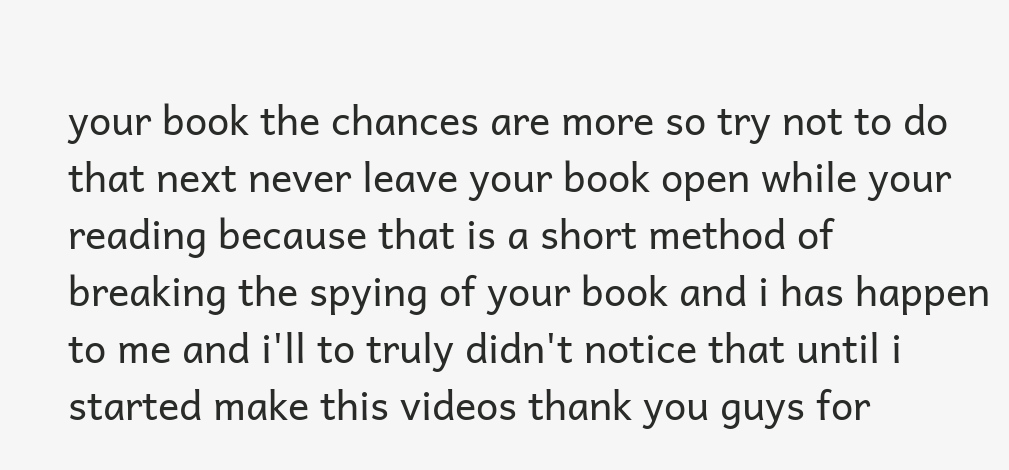your book the chances are more so try not to do that next never leave your book open while your reading because that is a short method of breaking the spying of your book and i has happen to me and i'll to truly didn't notice that until i started make this videos thank you guys for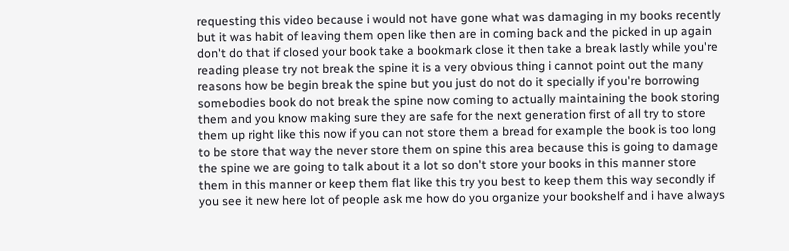requesting this video because i would not have gone what was damaging in my books recently but it was habit of leaving them open like then are in coming back and the picked in up again don't do that if closed your book take a bookmark close it then take a break lastly while you're reading please try not break the spine it is a very obvious thing i cannot point out the many reasons how be begin break the spine but you just do not do it specially if you're borrowing somebodies book do not break the spine now coming to actually maintaining the book storing them and you know making sure they are safe for the next generation first of all try to store them up right like this now if you can not store them a bread for example the book is too long to be store that way the never store them on spine this area because this is going to damage the spine we are going to talk about it a lot so don't store your books in this manner store them in this manner or keep them flat like this try you best to keep them this way secondly if you see it new here lot of people ask me how do you organize your bookshelf and i have always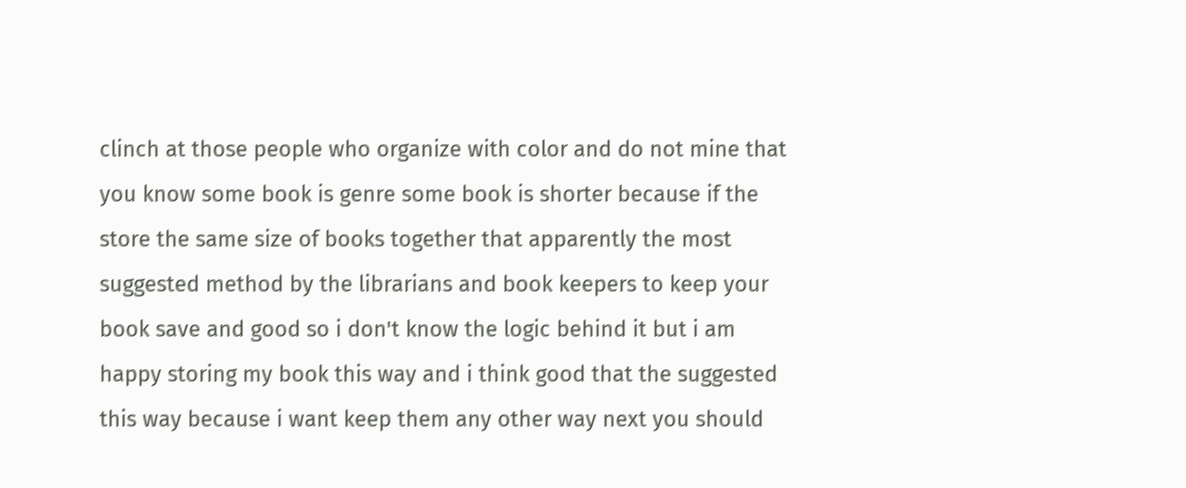clinch at those people who organize with color and do not mine that you know some book is genre some book is shorter because if the store the same size of books together that apparently the most suggested method by the librarians and book keepers to keep your book save and good so i don't know the logic behind it but i am happy storing my book this way and i think good that the suggested this way because i want keep them any other way next you should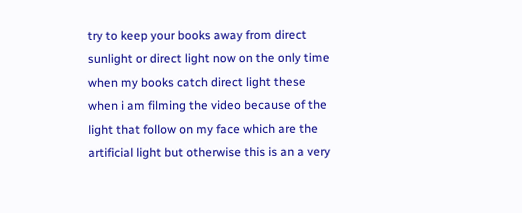try to keep your books away from direct sunlight or direct light now on the only time when my books catch direct light these when i am filming the video because of the light that follow on my face which are the artificial light but otherwise this is an a very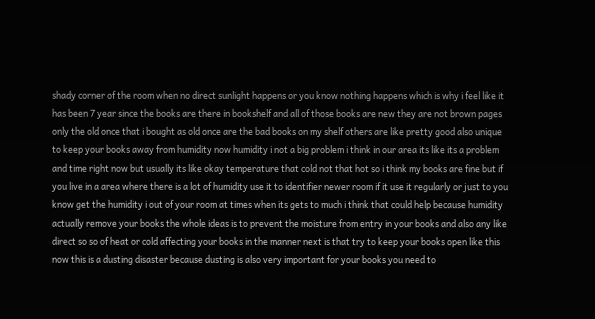shady corner of the room when no direct sunlight happens or you know nothing happens which is why i feel like it has been 7 year since the books are there in bookshelf and all of those books are new they are not brown pages only the old once that i bought as old once are the bad books on my shelf others are like pretty good also unique to keep your books away from humidity now humidity i not a big problem i think in our area its like its a problem and time right now but usually its like okay temperature that cold not that hot so i think my books are fine but if you live in a area where there is a lot of humidity use it to identifier newer room if it use it regularly or just to you know get the humidity i out of your room at times when its gets to much i think that could help because humidity actually remove your books the whole ideas is to prevent the moisture from entry in your books and also any like direct so so of heat or cold affecting your books in the manner next is that try to keep your books open like this now this is a dusting disaster because dusting is also very important for your books you need to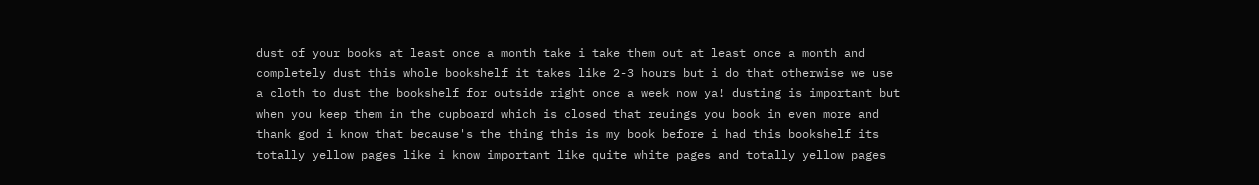dust of your books at least once a month take i take them out at least once a month and completely dust this whole bookshelf it takes like 2-3 hours but i do that otherwise we use a cloth to dust the bookshelf for outside right once a week now ya! dusting is important but when you keep them in the cupboard which is closed that reuings you book in even more and thank god i know that because's the thing this is my book before i had this bookshelf its totally yellow pages like i know important like quite white pages and totally yellow pages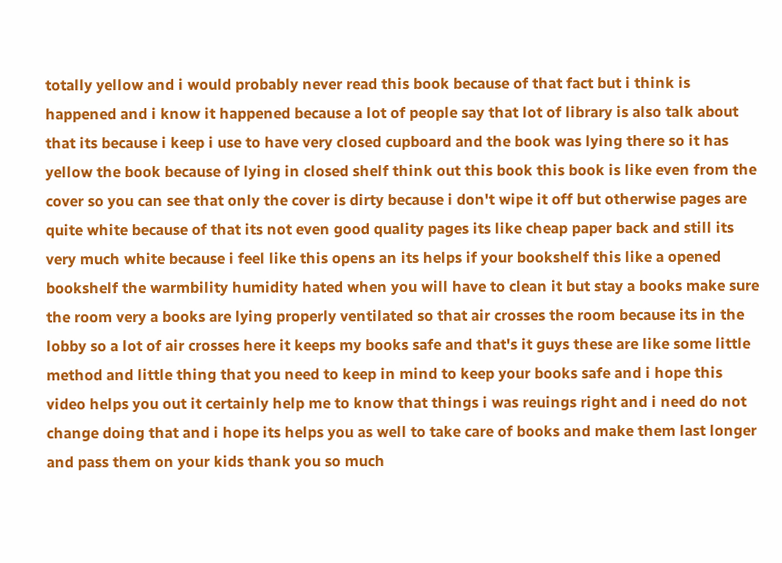totally yellow and i would probably never read this book because of that fact but i think is happened and i know it happened because a lot of people say that lot of library is also talk about that its because i keep i use to have very closed cupboard and the book was lying there so it has yellow the book because of lying in closed shelf think out this book this book is like even from the cover so you can see that only the cover is dirty because i don't wipe it off but otherwise pages are quite white because of that its not even good quality pages its like cheap paper back and still its very much white because i feel like this opens an its helps if your bookshelf this like a opened bookshelf the warmbility humidity hated when you will have to clean it but stay a books make sure the room very a books are lying properly ventilated so that air crosses the room because its in the lobby so a lot of air crosses here it keeps my books safe and that's it guys these are like some little method and little thing that you need to keep in mind to keep your books safe and i hope this video helps you out it certainly help me to know that things i was reuings right and i need do not change doing that and i hope its helps you as well to take care of books and make them last longer and pass them on your kids thank you so much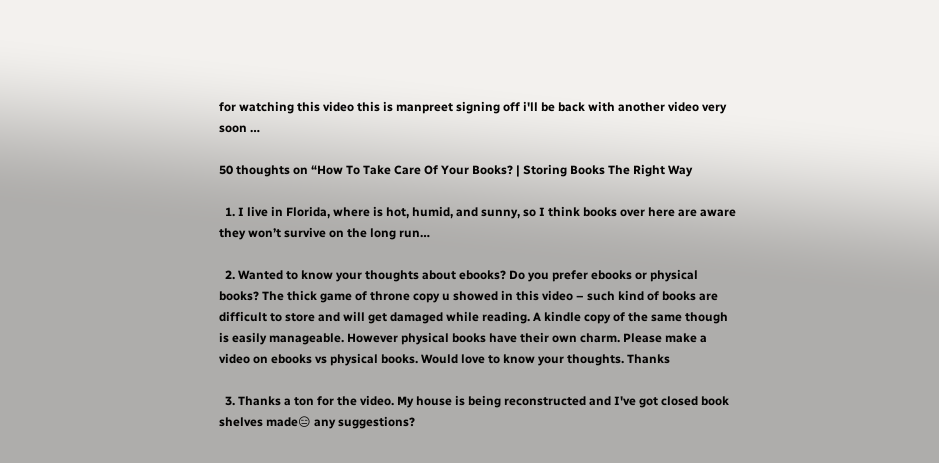for watching this video this is manpreet signing off i'll be back with another video very soon …

50 thoughts on “How To Take Care Of Your Books? | Storing Books The Right Way

  1. I live in Florida, where is hot, humid, and sunny, so I think books over here are aware they won’t survive on the long run…

  2. Wanted to know your thoughts about ebooks? Do you prefer ebooks or physical books? The thick game of throne copy u showed in this video – such kind of books are difficult to store and will get damaged while reading. A kindle copy of the same though is easily manageable. However physical books have their own charm. Please make a video on ebooks vs physical books. Would love to know your thoughts. Thanks

  3. Thanks a ton for the video. My house is being reconstructed and I've got closed book shelves made😑 any suggestions?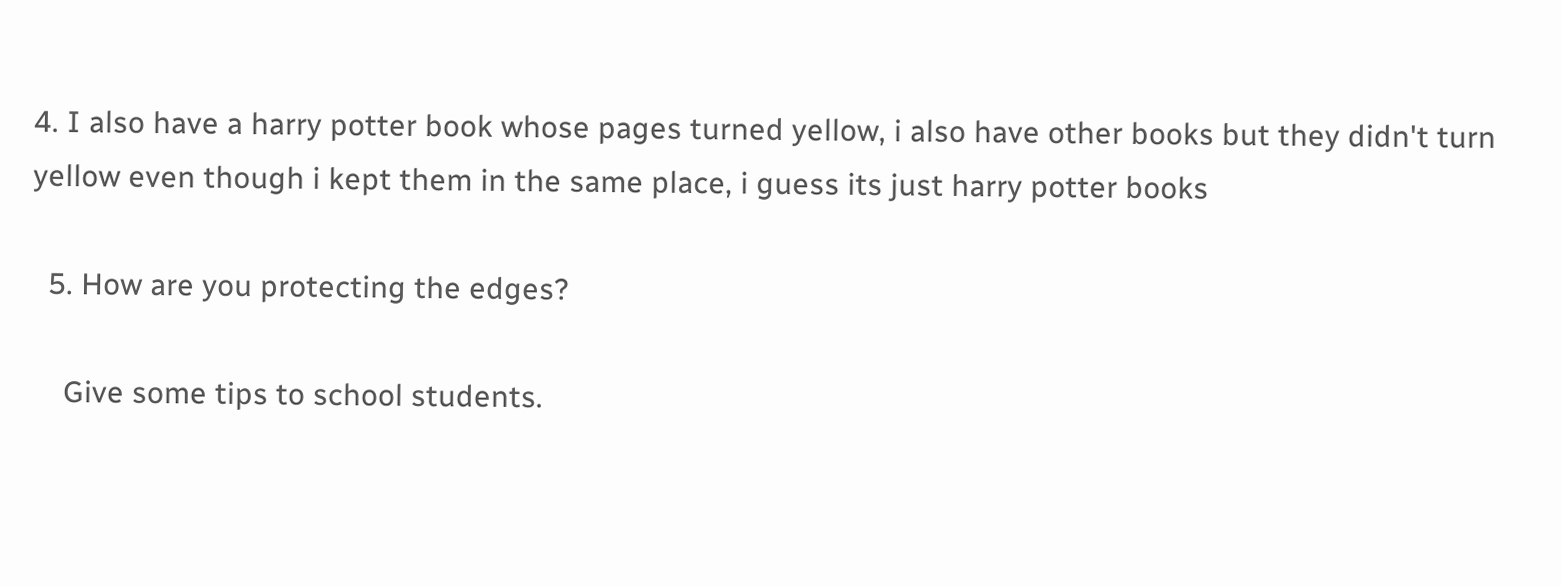4. I also have a harry potter book whose pages turned yellow, i also have other books but they didn't turn yellow even though i kept them in the same place, i guess its just harry potter books

  5. How are you protecting the edges?

    Give some tips to school students.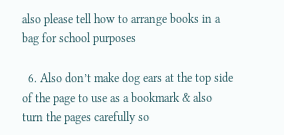also please tell how to arrange books in a bag for school purposes

  6. Also don’t make dog ears at the top side of the page to use as a bookmark & also turn the pages carefully so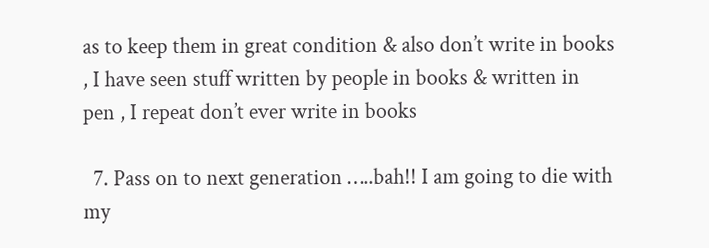as to keep them in great condition & also don’t write in books , I have seen stuff written by people in books & written in pen , I repeat don’t ever write in books

  7. Pass on to next generation …..bah!! I am going to die with my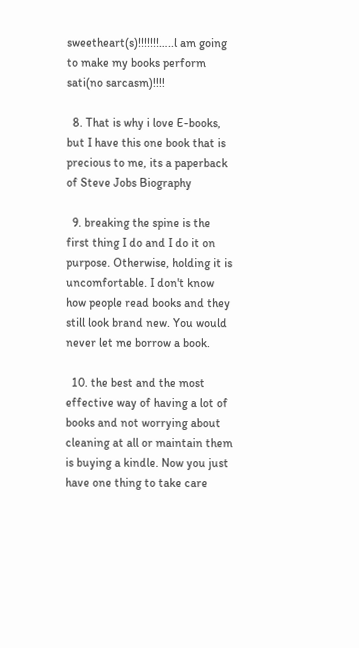sweetheart(s)!!!!!!!…..l am going to make my books perform sati(no sarcasm)!!!!

  8. That is why i love E-books, but I have this one book that is precious to me, its a paperback of Steve Jobs Biography

  9. breaking the spine is the first thing I do and I do it on purpose. Otherwise, holding it is uncomfortable. I don't know how people read books and they still look brand new. You would never let me borrow a book.

  10. the best and the most effective way of having a lot of books and not worrying about cleaning at all or maintain them is buying a kindle. Now you just have one thing to take care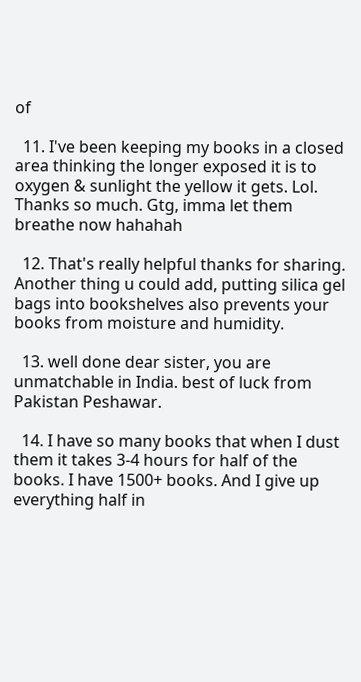of

  11. I've been keeping my books in a closed area thinking the longer exposed it is to oxygen & sunlight the yellow it gets. Lol. Thanks so much. Gtg, imma let them breathe now hahahah

  12. That's really helpful thanks for sharing. Another thing u could add, putting silica gel bags into bookshelves also prevents your books from moisture and humidity.

  13. well done dear sister, you are unmatchable in India. best of luck from Pakistan Peshawar.

  14. I have so many books that when I dust them it takes 3-4 hours for half of the books. I have 1500+ books. And I give up everything half in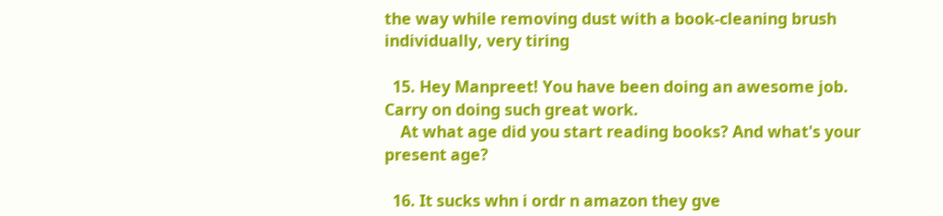the way while removing dust with a book-cleaning brush individually, very tiring

  15. Hey Manpreet! You have been doing an awesome job. Carry on doing such great work.
    At what age did you start reading books? And what's your present age?

  16. It sucks whn i ordr n amazon they gve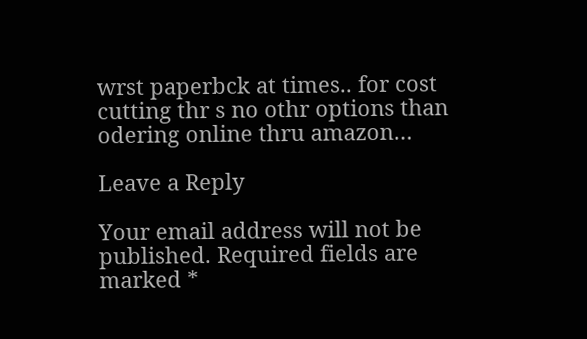wrst paperbck at times.. for cost cutting thr s no othr options than odering online thru amazon…

Leave a Reply

Your email address will not be published. Required fields are marked *